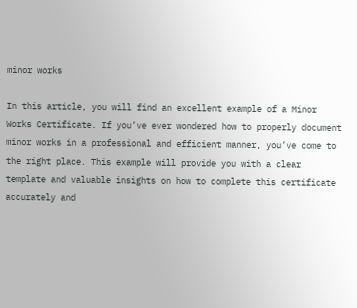minor works

In this article, you will find an excellent example of a Minor Works Certificate. If you’ve ever wondered how to properly document minor works in a professional and efficient manner, you’ve come to the right place. This example will provide you with a clear template and valuable insights on how to complete this certificate accurately and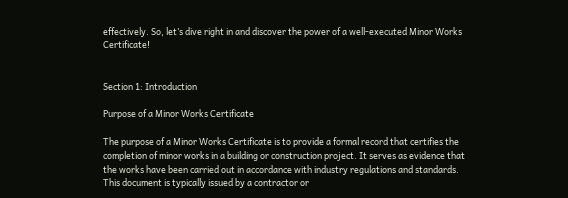effectively. So, let’s dive right in and discover the power of a well-executed Minor Works Certificate!


Section 1: Introduction

Purpose of a Minor Works Certificate

The purpose of a Minor Works Certificate is to provide a formal record that certifies the completion of minor works in a building or construction project. It serves as evidence that the works have been carried out in accordance with industry regulations and standards. This document is typically issued by a contractor or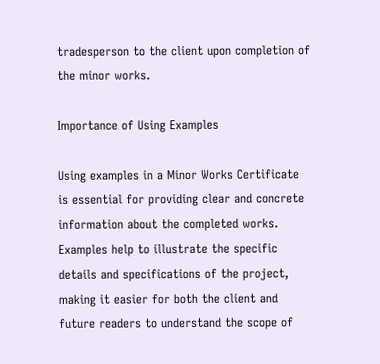tradesperson to the client upon completion of the minor works.

Importance of Using Examples

Using examples in a Minor Works Certificate is essential for providing clear and concrete information about the completed works. Examples help to illustrate the specific details and specifications of the project, making it easier for both the client and future readers to understand the scope of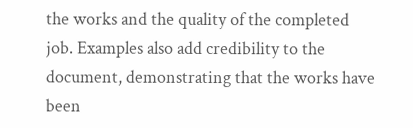the works and the quality of the completed job. Examples also add credibility to the document, demonstrating that the works have been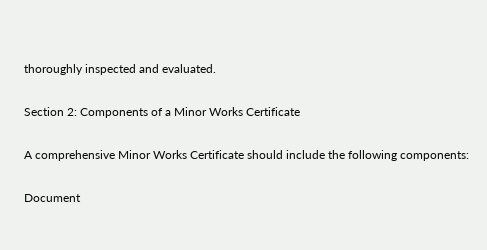thoroughly inspected and evaluated.

Section 2: Components of a Minor Works Certificate

A comprehensive Minor Works Certificate should include the following components:

Document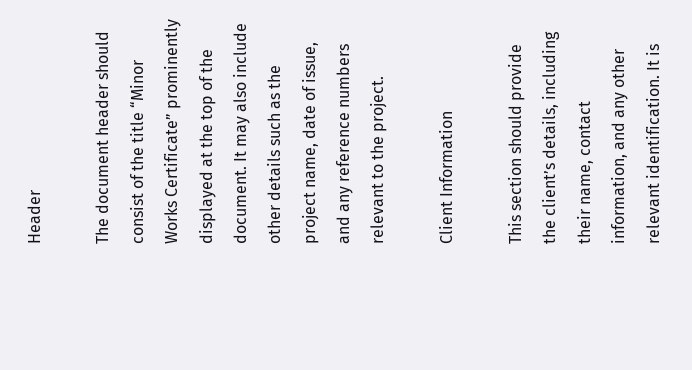Header

The document header should consist of the title “Minor Works Certificate” prominently displayed at the top of the document. It may also include other details such as the project name, date of issue, and any reference numbers relevant to the project.

Client Information

This section should provide the client’s details, including their name, contact information, and any other relevant identification. It is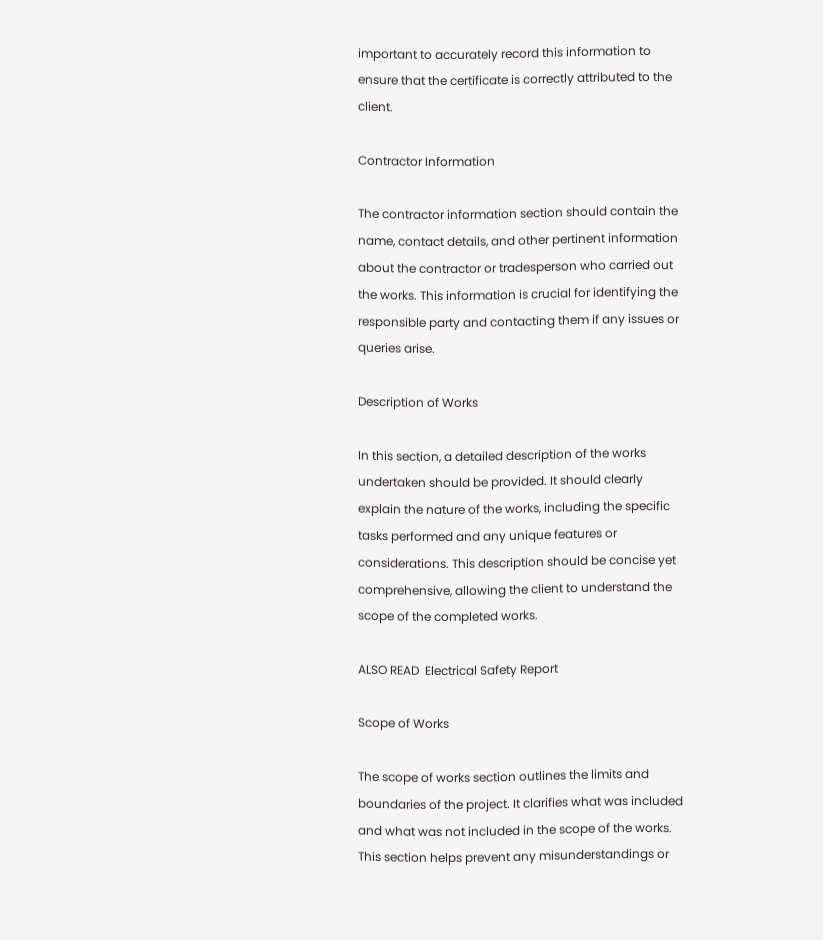important to accurately record this information to ensure that the certificate is correctly attributed to the client.

Contractor Information

The contractor information section should contain the name, contact details, and other pertinent information about the contractor or tradesperson who carried out the works. This information is crucial for identifying the responsible party and contacting them if any issues or queries arise.

Description of Works

In this section, a detailed description of the works undertaken should be provided. It should clearly explain the nature of the works, including the specific tasks performed and any unique features or considerations. This description should be concise yet comprehensive, allowing the client to understand the scope of the completed works.

ALSO READ  Electrical Safety Report

Scope of Works

The scope of works section outlines the limits and boundaries of the project. It clarifies what was included and what was not included in the scope of the works. This section helps prevent any misunderstandings or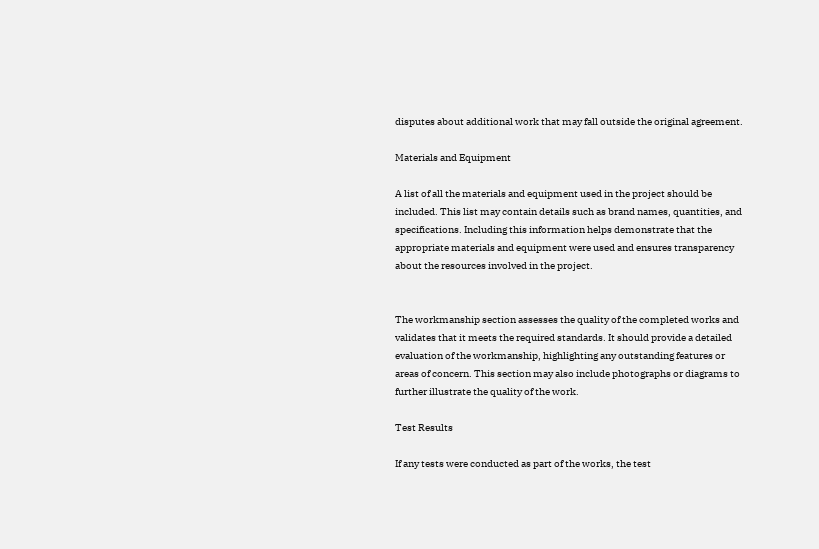disputes about additional work that may fall outside the original agreement.

Materials and Equipment

A list of all the materials and equipment used in the project should be included. This list may contain details such as brand names, quantities, and specifications. Including this information helps demonstrate that the appropriate materials and equipment were used and ensures transparency about the resources involved in the project.


The workmanship section assesses the quality of the completed works and validates that it meets the required standards. It should provide a detailed evaluation of the workmanship, highlighting any outstanding features or areas of concern. This section may also include photographs or diagrams to further illustrate the quality of the work.

Test Results

If any tests were conducted as part of the works, the test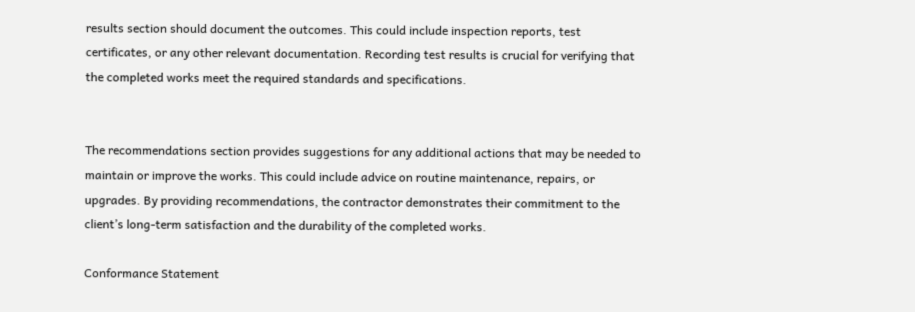results section should document the outcomes. This could include inspection reports, test certificates, or any other relevant documentation. Recording test results is crucial for verifying that the completed works meet the required standards and specifications.


The recommendations section provides suggestions for any additional actions that may be needed to maintain or improve the works. This could include advice on routine maintenance, repairs, or upgrades. By providing recommendations, the contractor demonstrates their commitment to the client’s long-term satisfaction and the durability of the completed works.

Conformance Statement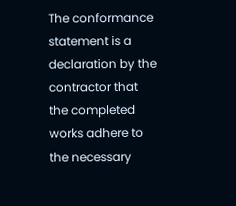The conformance statement is a declaration by the contractor that the completed works adhere to the necessary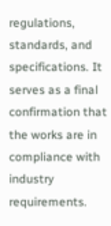regulations, standards, and specifications. It serves as a final confirmation that the works are in compliance with industry requirements.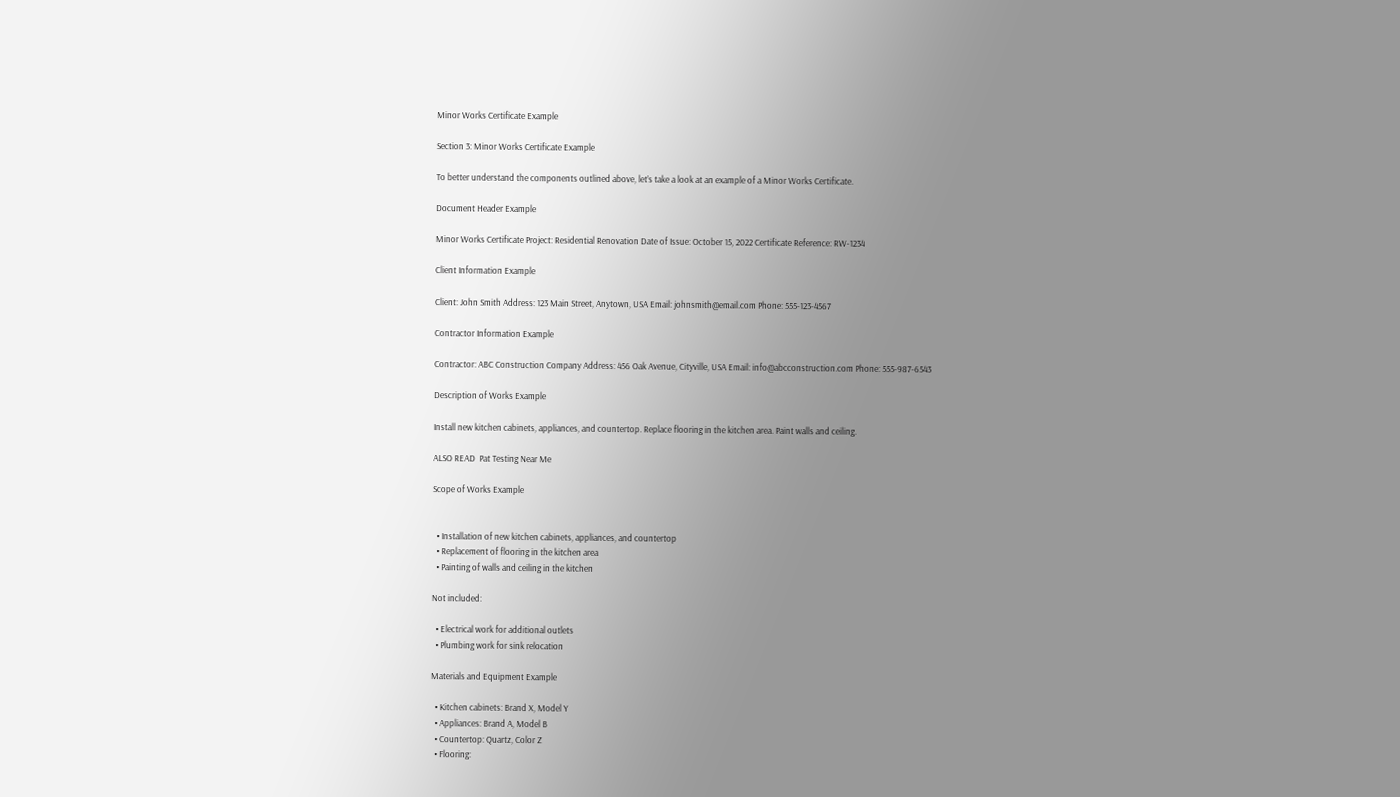Minor Works Certificate Example

Section 3: Minor Works Certificate Example

To better understand the components outlined above, let’s take a look at an example of a Minor Works Certificate.

Document Header Example

Minor Works Certificate Project: Residential Renovation Date of Issue: October 15, 2022 Certificate Reference: RW-1234

Client Information Example

Client: John Smith Address: 123 Main Street, Anytown, USA Email: johnsmith@email.com Phone: 555-123-4567

Contractor Information Example

Contractor: ABC Construction Company Address: 456 Oak Avenue, Cityville, USA Email: info@abcconstruction.com Phone: 555-987-6543

Description of Works Example

Install new kitchen cabinets, appliances, and countertop. Replace flooring in the kitchen area. Paint walls and ceiling.

ALSO READ  Pat Testing Near Me

Scope of Works Example


  • Installation of new kitchen cabinets, appliances, and countertop
  • Replacement of flooring in the kitchen area
  • Painting of walls and ceiling in the kitchen

Not included:

  • Electrical work for additional outlets
  • Plumbing work for sink relocation

Materials and Equipment Example

  • Kitchen cabinets: Brand X, Model Y
  • Appliances: Brand A, Model B
  • Countertop: Quartz, Color Z
  • Flooring: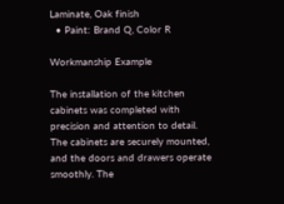Laminate, Oak finish
  • Paint: Brand Q, Color R

Workmanship Example

The installation of the kitchen cabinets was completed with precision and attention to detail. The cabinets are securely mounted, and the doors and drawers operate smoothly. The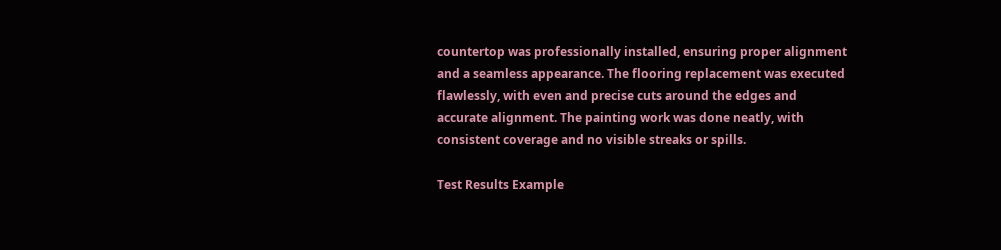countertop was professionally installed, ensuring proper alignment and a seamless appearance. The flooring replacement was executed flawlessly, with even and precise cuts around the edges and accurate alignment. The painting work was done neatly, with consistent coverage and no visible streaks or spills.

Test Results Example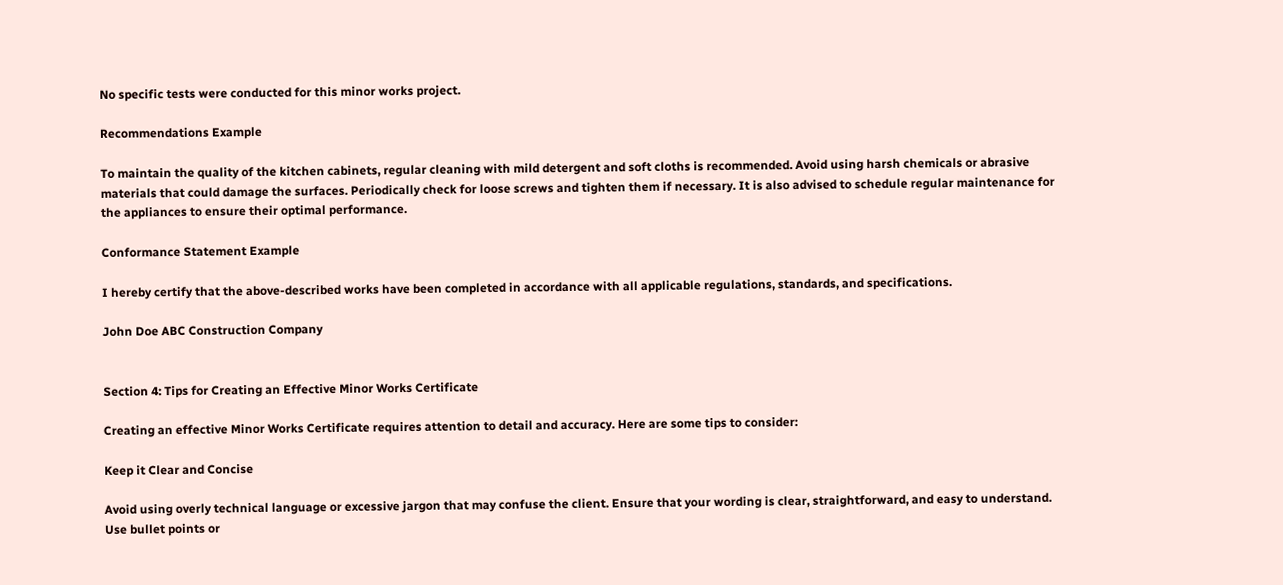No specific tests were conducted for this minor works project.

Recommendations Example

To maintain the quality of the kitchen cabinets, regular cleaning with mild detergent and soft cloths is recommended. Avoid using harsh chemicals or abrasive materials that could damage the surfaces. Periodically check for loose screws and tighten them if necessary. It is also advised to schedule regular maintenance for the appliances to ensure their optimal performance.

Conformance Statement Example

I hereby certify that the above-described works have been completed in accordance with all applicable regulations, standards, and specifications.

John Doe ABC Construction Company


Section 4: Tips for Creating an Effective Minor Works Certificate

Creating an effective Minor Works Certificate requires attention to detail and accuracy. Here are some tips to consider:

Keep it Clear and Concise

Avoid using overly technical language or excessive jargon that may confuse the client. Ensure that your wording is clear, straightforward, and easy to understand. Use bullet points or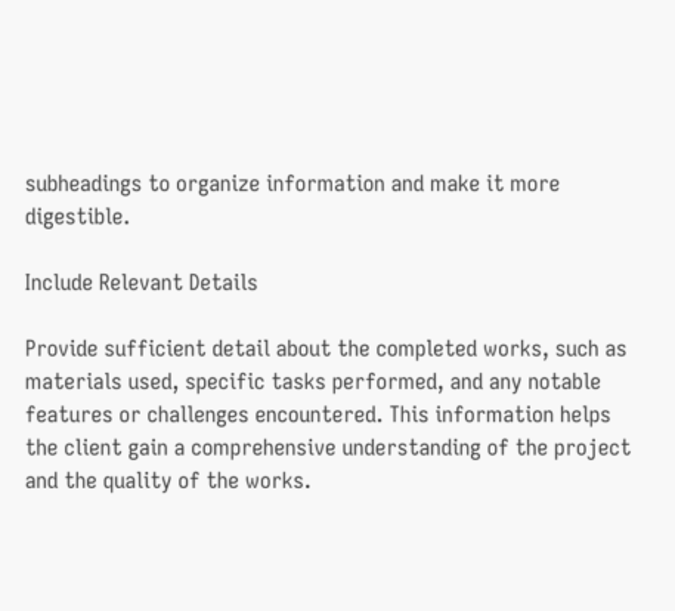subheadings to organize information and make it more digestible.

Include Relevant Details

Provide sufficient detail about the completed works, such as materials used, specific tasks performed, and any notable features or challenges encountered. This information helps the client gain a comprehensive understanding of the project and the quality of the works.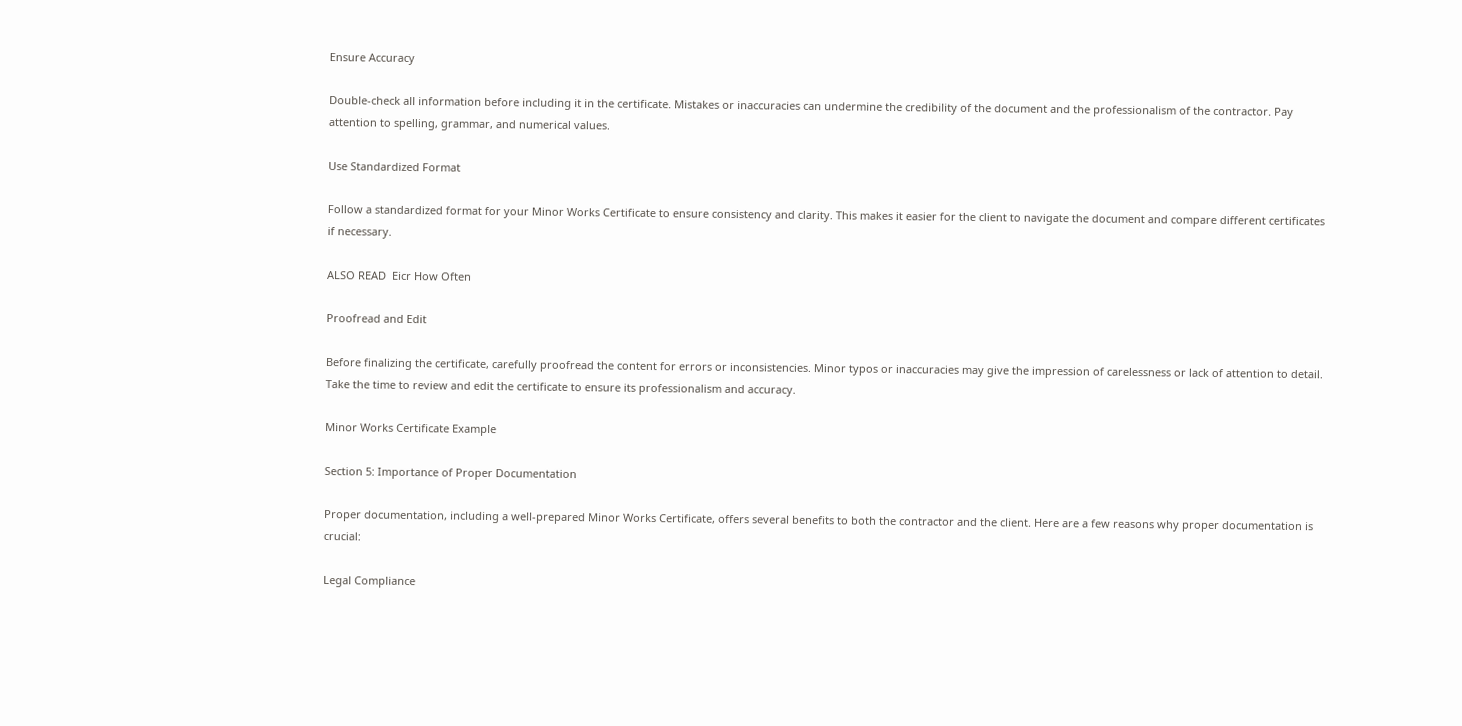Ensure Accuracy

Double-check all information before including it in the certificate. Mistakes or inaccuracies can undermine the credibility of the document and the professionalism of the contractor. Pay attention to spelling, grammar, and numerical values.

Use Standardized Format

Follow a standardized format for your Minor Works Certificate to ensure consistency and clarity. This makes it easier for the client to navigate the document and compare different certificates if necessary.

ALSO READ  Eicr How Often

Proofread and Edit

Before finalizing the certificate, carefully proofread the content for errors or inconsistencies. Minor typos or inaccuracies may give the impression of carelessness or lack of attention to detail. Take the time to review and edit the certificate to ensure its professionalism and accuracy.

Minor Works Certificate Example

Section 5: Importance of Proper Documentation

Proper documentation, including a well-prepared Minor Works Certificate, offers several benefits to both the contractor and the client. Here are a few reasons why proper documentation is crucial:

Legal Compliance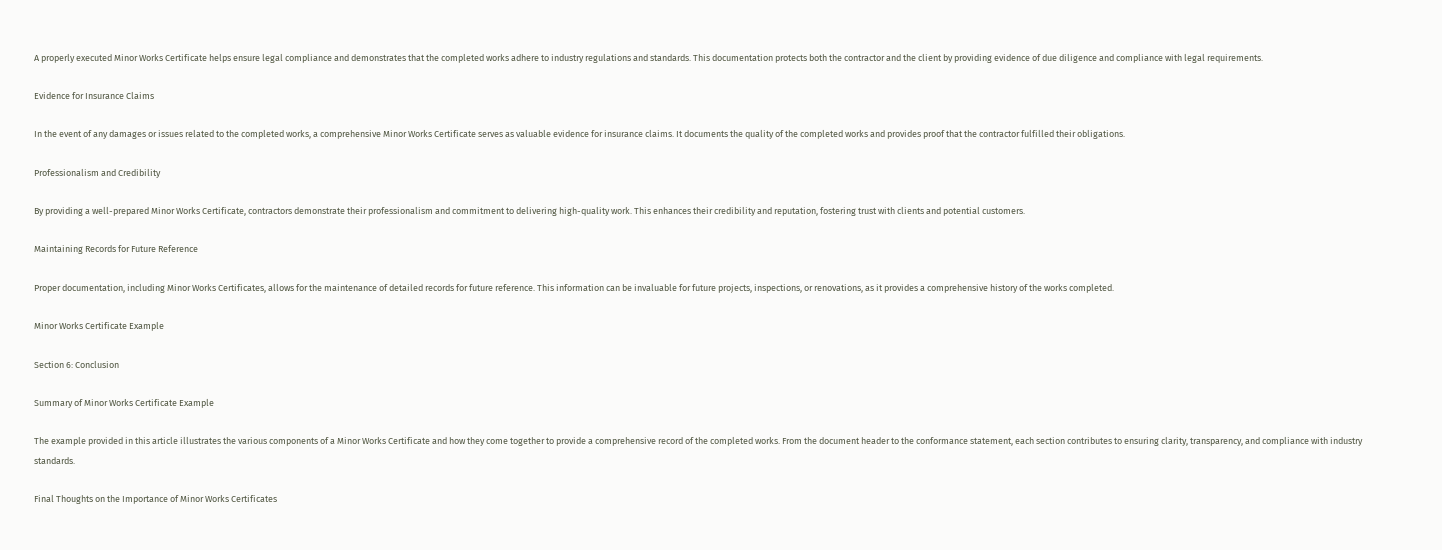A properly executed Minor Works Certificate helps ensure legal compliance and demonstrates that the completed works adhere to industry regulations and standards. This documentation protects both the contractor and the client by providing evidence of due diligence and compliance with legal requirements.

Evidence for Insurance Claims

In the event of any damages or issues related to the completed works, a comprehensive Minor Works Certificate serves as valuable evidence for insurance claims. It documents the quality of the completed works and provides proof that the contractor fulfilled their obligations.

Professionalism and Credibility

By providing a well-prepared Minor Works Certificate, contractors demonstrate their professionalism and commitment to delivering high-quality work. This enhances their credibility and reputation, fostering trust with clients and potential customers.

Maintaining Records for Future Reference

Proper documentation, including Minor Works Certificates, allows for the maintenance of detailed records for future reference. This information can be invaluable for future projects, inspections, or renovations, as it provides a comprehensive history of the works completed.

Minor Works Certificate Example

Section 6: Conclusion

Summary of Minor Works Certificate Example

The example provided in this article illustrates the various components of a Minor Works Certificate and how they come together to provide a comprehensive record of the completed works. From the document header to the conformance statement, each section contributes to ensuring clarity, transparency, and compliance with industry standards.

Final Thoughts on the Importance of Minor Works Certificates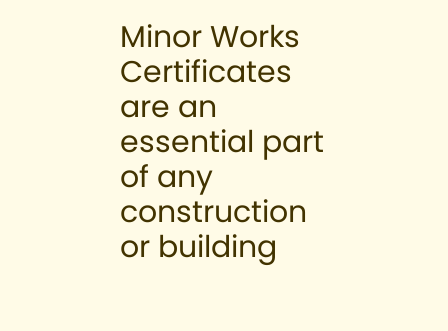Minor Works Certificates are an essential part of any construction or building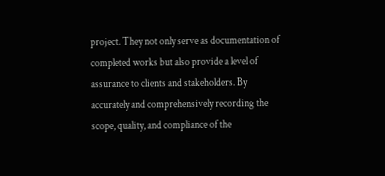project. They not only serve as documentation of completed works but also provide a level of assurance to clients and stakeholders. By accurately and comprehensively recording the scope, quality, and compliance of the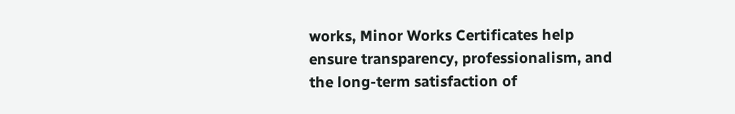works, Minor Works Certificates help ensure transparency, professionalism, and the long-term satisfaction of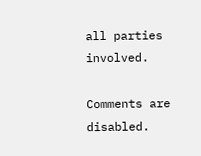all parties involved.

Comments are disabled.